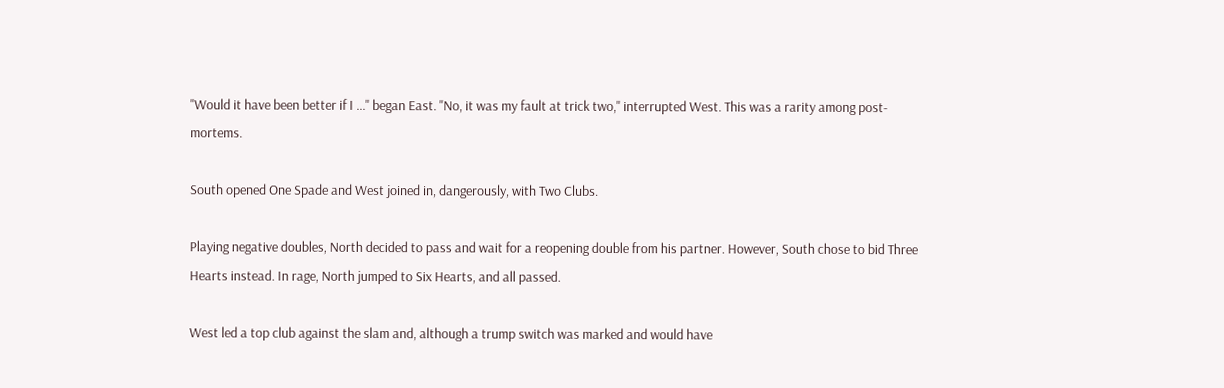"Would it have been better if I ..." began East. "No, it was my fault at trick two," interrupted West. This was a rarity among post-mortems.

South opened One Spade and West joined in, dangerously, with Two Clubs.

Playing negative doubles, North decided to pass and wait for a reopening double from his partner. However, South chose to bid Three Hearts instead. In rage, North jumped to Six Hearts, and all passed.

West led a top club against the slam and, although a trump switch was marked and would have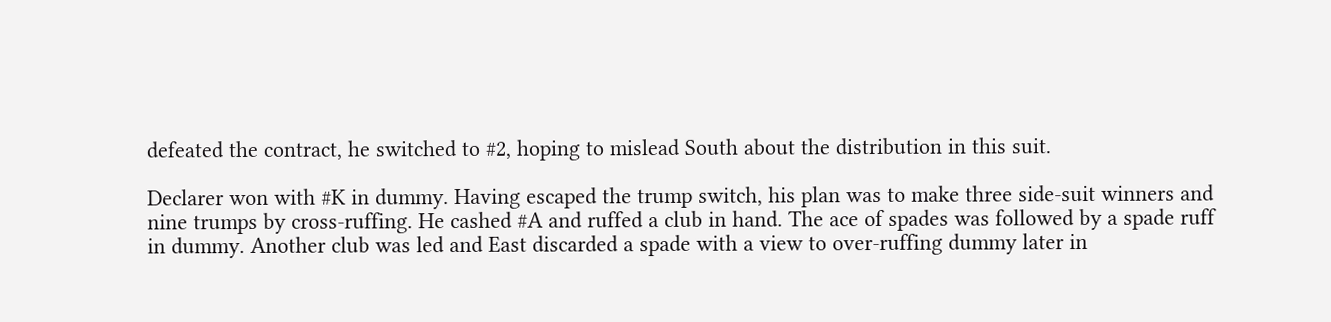defeated the contract, he switched to #2, hoping to mislead South about the distribution in this suit.

Declarer won with #K in dummy. Having escaped the trump switch, his plan was to make three side-suit winners and nine trumps by cross-ruffing. He cashed #A and ruffed a club in hand. The ace of spades was followed by a spade ruff in dummy. Another club was led and East discarded a spade with a view to over-ruffing dummy later in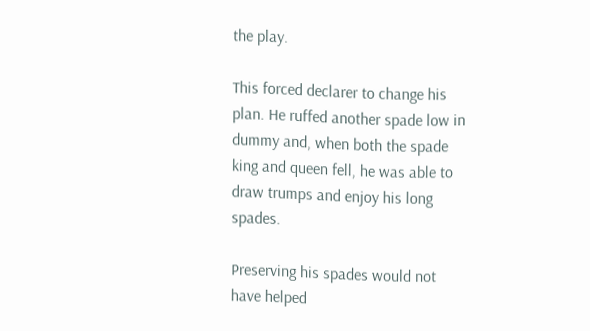the play.

This forced declarer to change his plan. He ruffed another spade low in dummy and, when both the spade king and queen fell, he was able to draw trumps and enjoy his long spades.

Preserving his spades would not have helped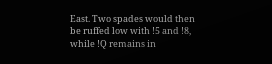East. Two spades would then be ruffed low with !5 and !8, while !Q remains in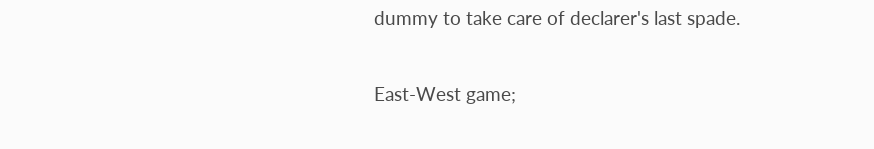dummy to take care of declarer's last spade.

East-West game;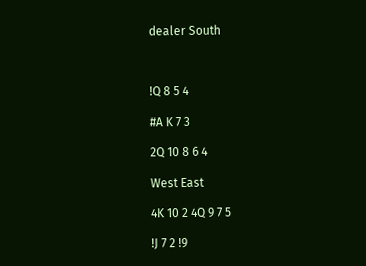dealer South



!Q 8 5 4

#A K 7 3

2Q 10 8 6 4

West East

4K 10 2 4Q 9 7 5

!J 7 2 !9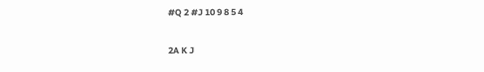#Q 2 #J 10 9 8 5 4

2A K J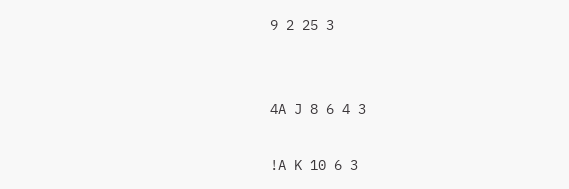9 2 25 3


4A J 8 6 4 3

!A K 10 6 3